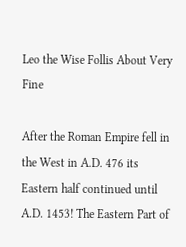Leo the Wise Follis About Very Fine

After the Roman Empire fell in the West in A.D. 476 its Eastern half continued until A.D. 1453! The Eastern Part of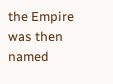the Empire was then named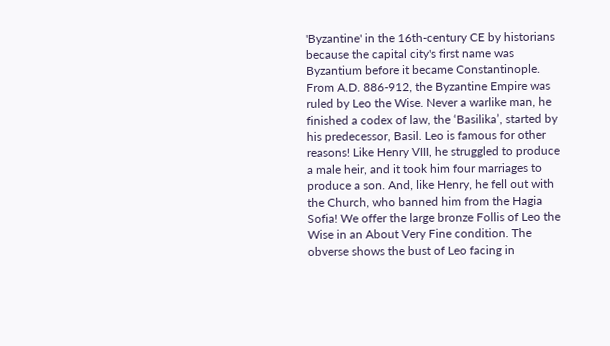'Byzantine' in the 16th-century CE by historians because the capital city's first name was Byzantium before it became Constantinople. From A.D. 886-912, the Byzantine Empire was ruled by Leo the Wise. Never a warlike man, he finished a codex of law, the ‘Basilika’, started by his predecessor, Basil. Leo is famous for other reasons! Like Henry VIII, he struggled to produce a male heir, and it took him four marriages to produce a son. And, like Henry, he fell out with the Church, who banned him from the Hagia Sofia! We offer the large bronze Follis of Leo the Wise in an About Very Fine condition. The obverse shows the bust of Leo facing in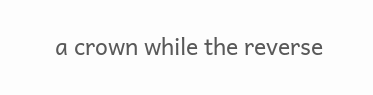a crown while the reverse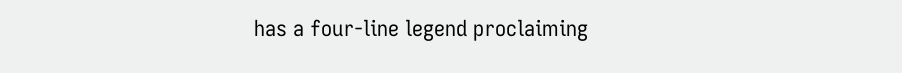has a four-line legend proclaiming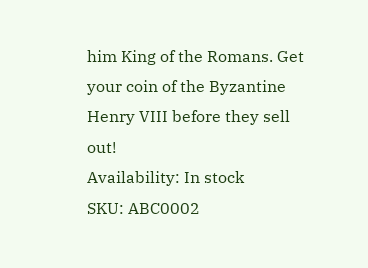him King of the Romans. Get your coin of the Byzantine Henry VIII before they sell out!
Availability: In stock
SKU: ABC0002